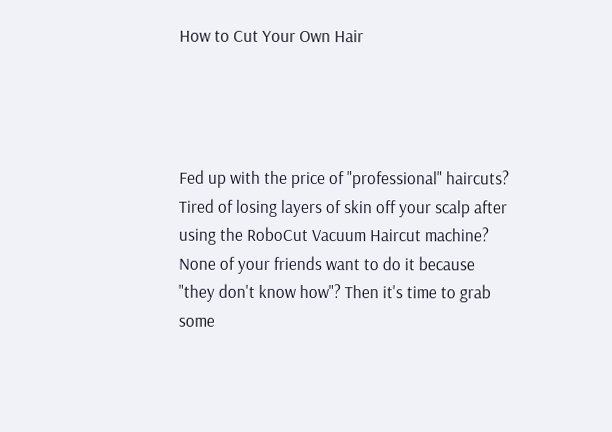How to Cut Your Own Hair




Fed up with the price of "professional" haircuts? Tired of losing layers of skin off your scalp after using the RoboCut Vacuum Haircut machine? None of your friends want to do it because "they don't know how"? Then it's time to grab some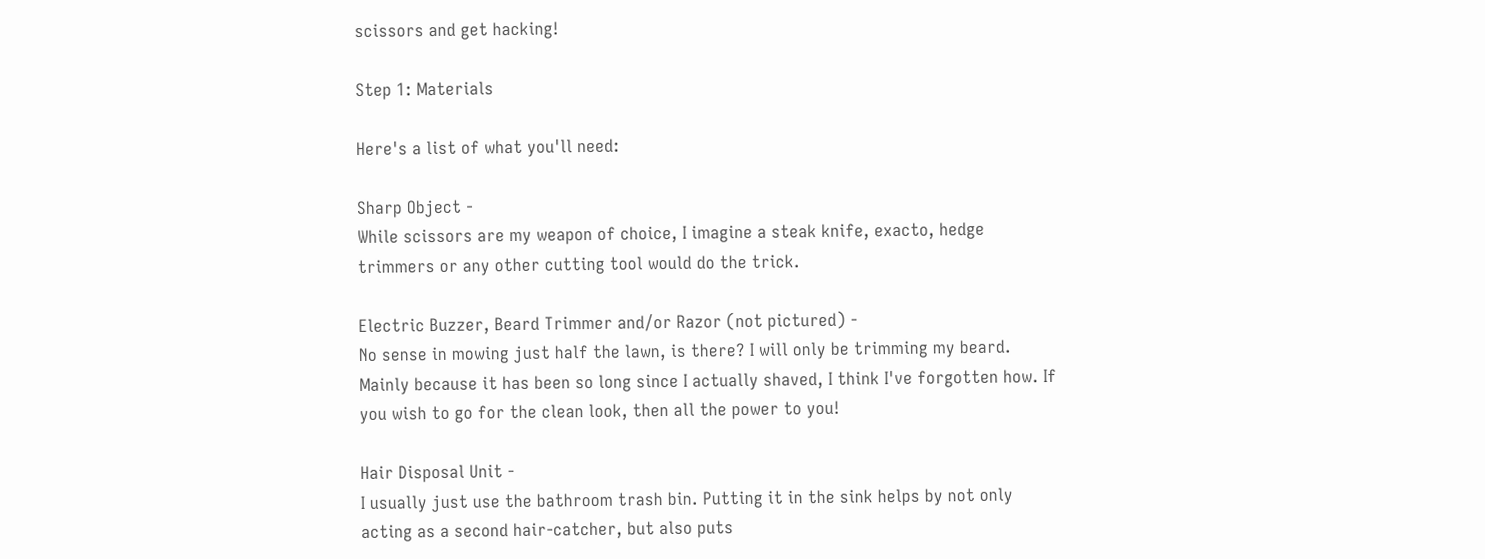scissors and get hacking!

Step 1: Materials

Here's a list of what you'll need:

Sharp Object -
While scissors are my weapon of choice, I imagine a steak knife, exacto, hedge trimmers or any other cutting tool would do the trick.

Electric Buzzer, Beard Trimmer and/or Razor (not pictured) -
No sense in mowing just half the lawn, is there? I will only be trimming my beard. Mainly because it has been so long since I actually shaved, I think I've forgotten how. If you wish to go for the clean look, then all the power to you!

Hair Disposal Unit -
I usually just use the bathroom trash bin. Putting it in the sink helps by not only acting as a second hair-catcher, but also puts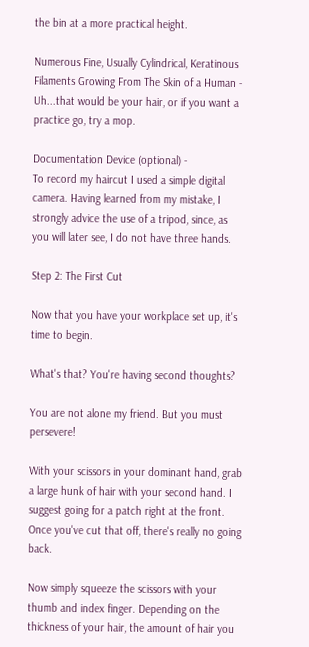the bin at a more practical height.

Numerous Fine, Usually Cylindrical, Keratinous Filaments Growing From The Skin of a Human -
Uh...that would be your hair, or if you want a practice go, try a mop.

Documentation Device (optional) -
To record my haircut I used a simple digital camera. Having learned from my mistake, I strongly advice the use of a tripod, since, as you will later see, I do not have three hands.

Step 2: The First Cut

Now that you have your workplace set up, it's time to begin.

What's that? You're having second thoughts?

You are not alone my friend. But you must persevere!

With your scissors in your dominant hand, grab a large hunk of hair with your second hand. I suggest going for a patch right at the front. Once you've cut that off, there's really no going back.

Now simply squeeze the scissors with your thumb and index finger. Depending on the thickness of your hair, the amount of hair you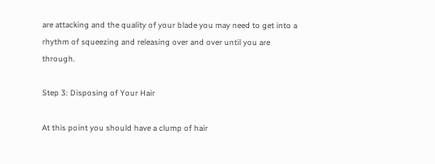are attacking and the quality of your blade you may need to get into a rhythm of squeezing and releasing over and over until you are through.

Step 3: Disposing of Your Hair

At this point you should have a clump of hair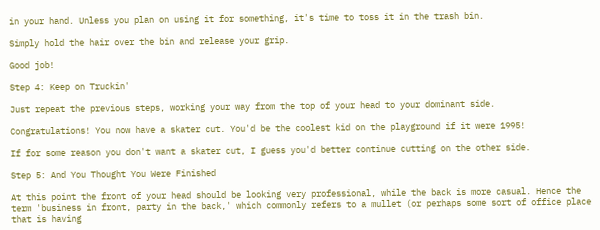in your hand. Unless you plan on using it for something, it's time to toss it in the trash bin.

Simply hold the hair over the bin and release your grip.

Good job!

Step 4: Keep on Truckin'

Just repeat the previous steps, working your way from the top of your head to your dominant side.

Congratulations! You now have a skater cut. You'd be the coolest kid on the playground if it were 1995!

If for some reason you don't want a skater cut, I guess you'd better continue cutting on the other side.

Step 5: And You Thought You Were Finished

At this point the front of your head should be looking very professional, while the back is more casual. Hence the term 'business in front, party in the back,' which commonly refers to a mullet (or perhaps some sort of office place that is having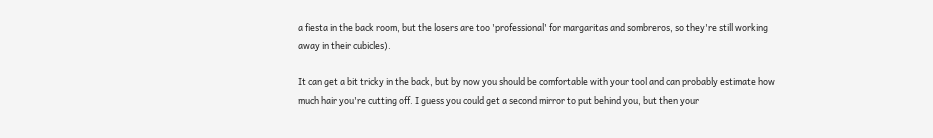a fiesta in the back room, but the losers are too 'professional' for margaritas and sombreros, so they're still working away in their cubicles).

It can get a bit tricky in the back, but by now you should be comfortable with your tool and can probably estimate how much hair you're cutting off. I guess you could get a second mirror to put behind you, but then your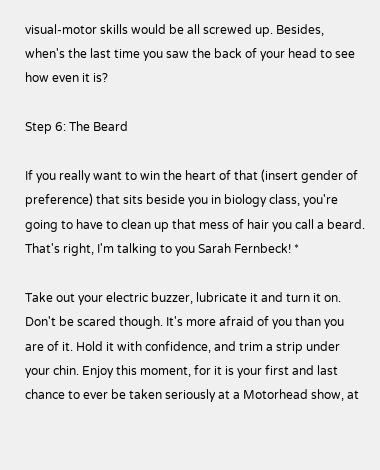visual-motor skills would be all screwed up. Besides, when's the last time you saw the back of your head to see how even it is?

Step 6: The Beard

If you really want to win the heart of that (insert gender of preference) that sits beside you in biology class, you're going to have to clean up that mess of hair you call a beard. That's right, I'm talking to you Sarah Fernbeck! *

Take out your electric buzzer, lubricate it and turn it on. Don't be scared though. It's more afraid of you than you are of it. Hold it with confidence, and trim a strip under your chin. Enjoy this moment, for it is your first and last chance to ever be taken seriously at a Motorhead show, at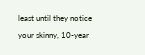least until they notice your skinny, 10-year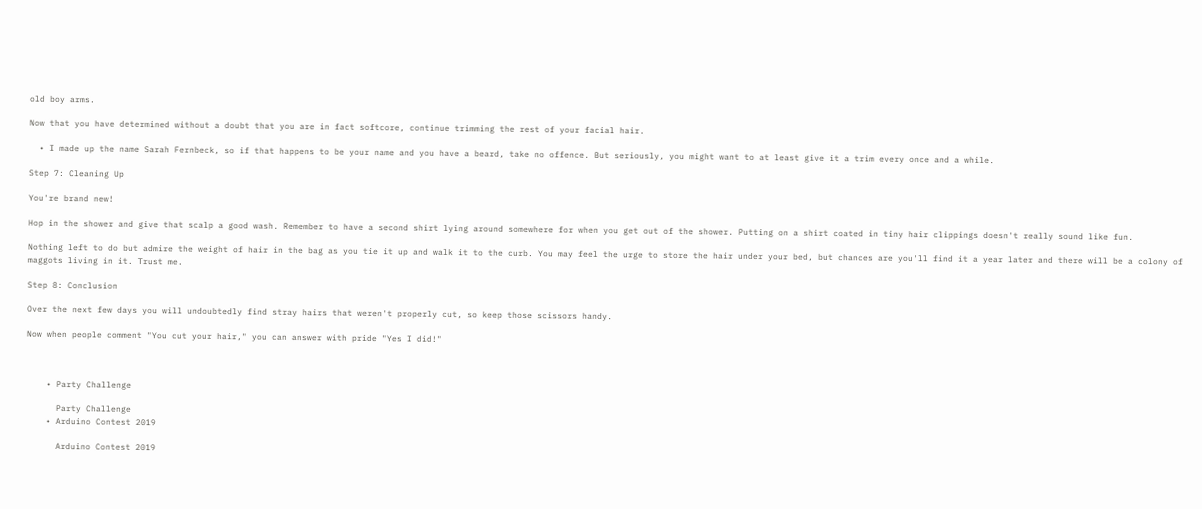old boy arms.

Now that you have determined without a doubt that you are in fact softcore, continue trimming the rest of your facial hair.

  • I made up the name Sarah Fernbeck, so if that happens to be your name and you have a beard, take no offence. But seriously, you might want to at least give it a trim every once and a while.

Step 7: Cleaning Up

You're brand new!

Hop in the shower and give that scalp a good wash. Remember to have a second shirt lying around somewhere for when you get out of the shower. Putting on a shirt coated in tiny hair clippings doesn't really sound like fun.

Nothing left to do but admire the weight of hair in the bag as you tie it up and walk it to the curb. You may feel the urge to store the hair under your bed, but chances are you'll find it a year later and there will be a colony of maggots living in it. Trust me.

Step 8: Conclusion

Over the next few days you will undoubtedly find stray hairs that weren't properly cut, so keep those scissors handy.

Now when people comment "You cut your hair," you can answer with pride "Yes I did!"



    • Party Challenge

      Party Challenge
    • Arduino Contest 2019

      Arduino Contest 2019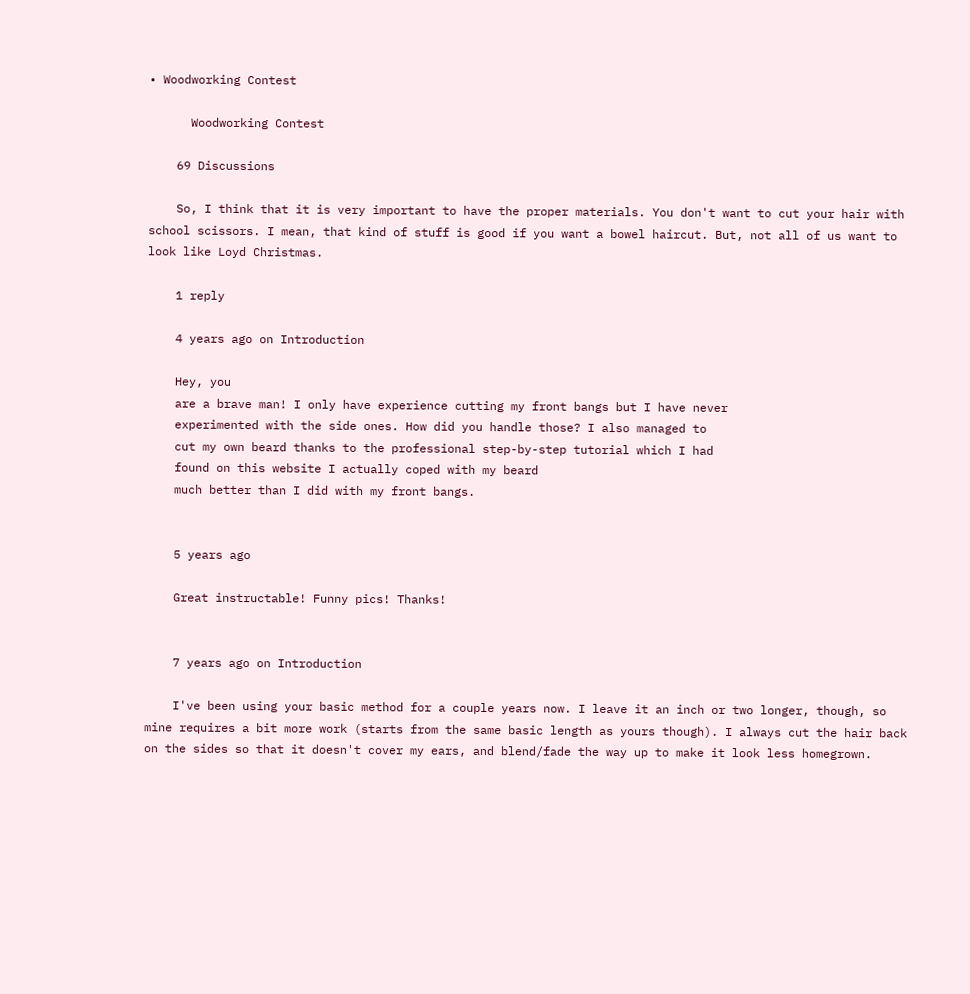• Woodworking Contest

      Woodworking Contest

    69 Discussions

    So, I think that it is very important to have the proper materials. You don't want to cut your hair with school scissors. I mean, that kind of stuff is good if you want a bowel haircut. But, not all of us want to look like Loyd Christmas.

    1 reply

    4 years ago on Introduction

    Hey, you
    are a brave man! I only have experience cutting my front bangs but I have never
    experimented with the side ones. How did you handle those? I also managed to
    cut my own beard thanks to the professional step-by-step tutorial which I had
    found on this website I actually coped with my beard
    much better than I did with my front bangs.


    5 years ago

    Great instructable! Funny pics! Thanks!


    7 years ago on Introduction

    I've been using your basic method for a couple years now. I leave it an inch or two longer, though, so mine requires a bit more work (starts from the same basic length as yours though). I always cut the hair back on the sides so that it doesn't cover my ears, and blend/fade the way up to make it look less homegrown.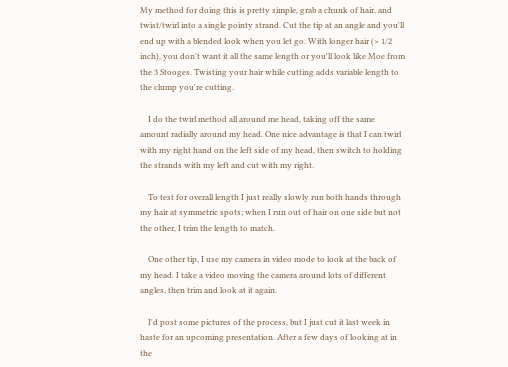My method for doing this is pretty simple, grab a chunk of hair, and twist/twirl into a single pointy strand. Cut the tip at an angle and you'll end up with a blended look when you let go. With longer hair (> 1/2 inch), you don't want it all the same length or you'll look like Moe from the 3 Stooges. Twisting your hair while cutting adds variable length to the clump you're cutting.

    I do the twirl method all around me head, taking off the same amount radially around my head. One nice advantage is that I can twirl with my right hand on the left side of my head, then switch to holding the strands with my left and cut with my right.

    To test for overall length I just really slowly run both hands through my hair at symmetric spots; when I run out of hair on one side but not the other, I trim the length to match.

    One other tip, I use my camera in video mode to look at the back of my head. I take a video moving the camera around lots of different angles, then trim and look at it again.

    I'd post some pictures of the process, but I just cut it last week in haste for an upcoming presentation. After a few days of looking at in the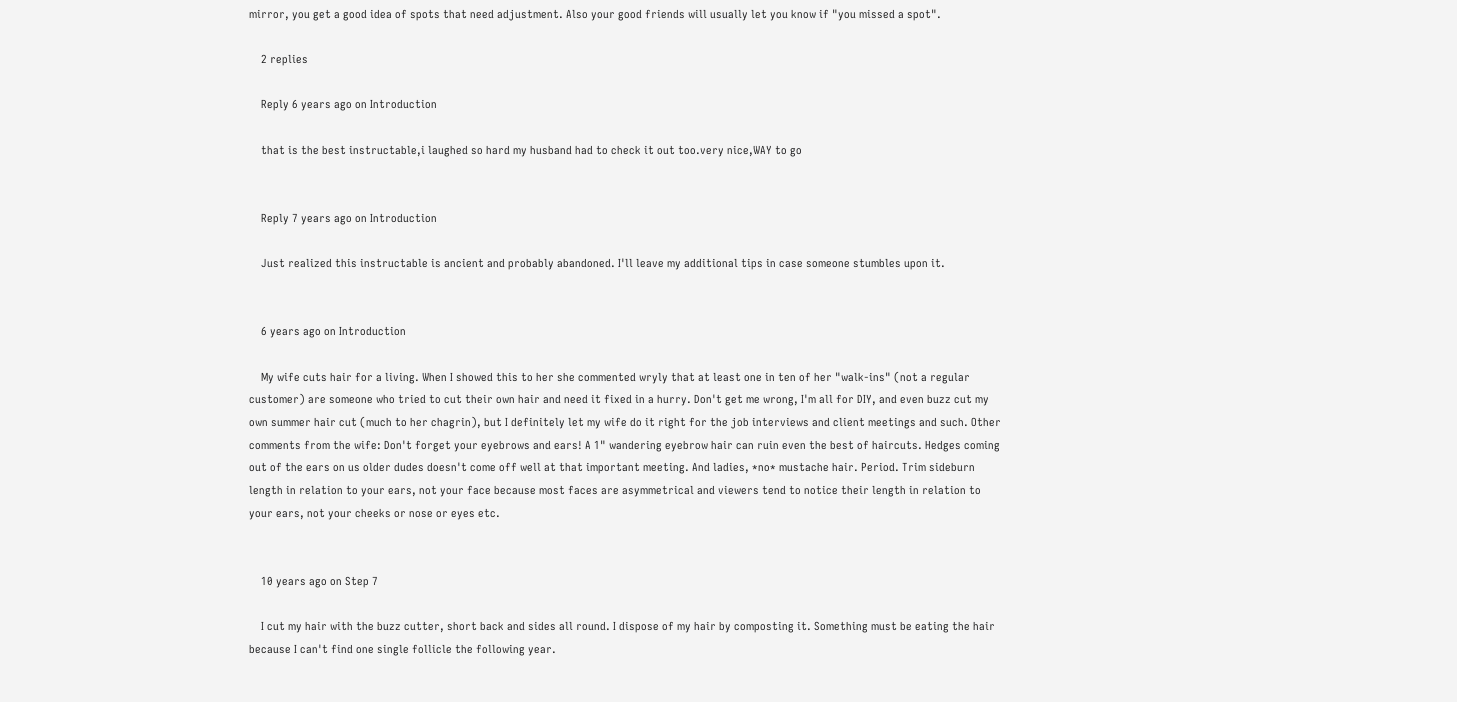mirror, you get a good idea of spots that need adjustment. Also your good friends will usually let you know if "you missed a spot".

    2 replies

    Reply 6 years ago on Introduction

    that is the best instructable,i laughed so hard my husband had to check it out too.very nice,WAY to go


    Reply 7 years ago on Introduction

    Just realized this instructable is ancient and probably abandoned. I'll leave my additional tips in case someone stumbles upon it.


    6 years ago on Introduction

    My wife cuts hair for a living. When I showed this to her she commented wryly that at least one in ten of her "walk-ins" (not a regular customer) are someone who tried to cut their own hair and need it fixed in a hurry. Don't get me wrong, I'm all for DIY, and even buzz cut my own summer hair cut (much to her chagrin), but I definitely let my wife do it right for the job interviews and client meetings and such. Other comments from the wife: Don't forget your eyebrows and ears! A 1" wandering eyebrow hair can ruin even the best of haircuts. Hedges coming out of the ears on us older dudes doesn't come off well at that important meeting. And ladies, *no* mustache hair. Period. Trim sideburn length in relation to your ears, not your face because most faces are asymmetrical and viewers tend to notice their length in relation to your ears, not your cheeks or nose or eyes etc.


    10 years ago on Step 7

    I cut my hair with the buzz cutter, short back and sides all round. I dispose of my hair by composting it. Something must be eating the hair because I can't find one single follicle the following year.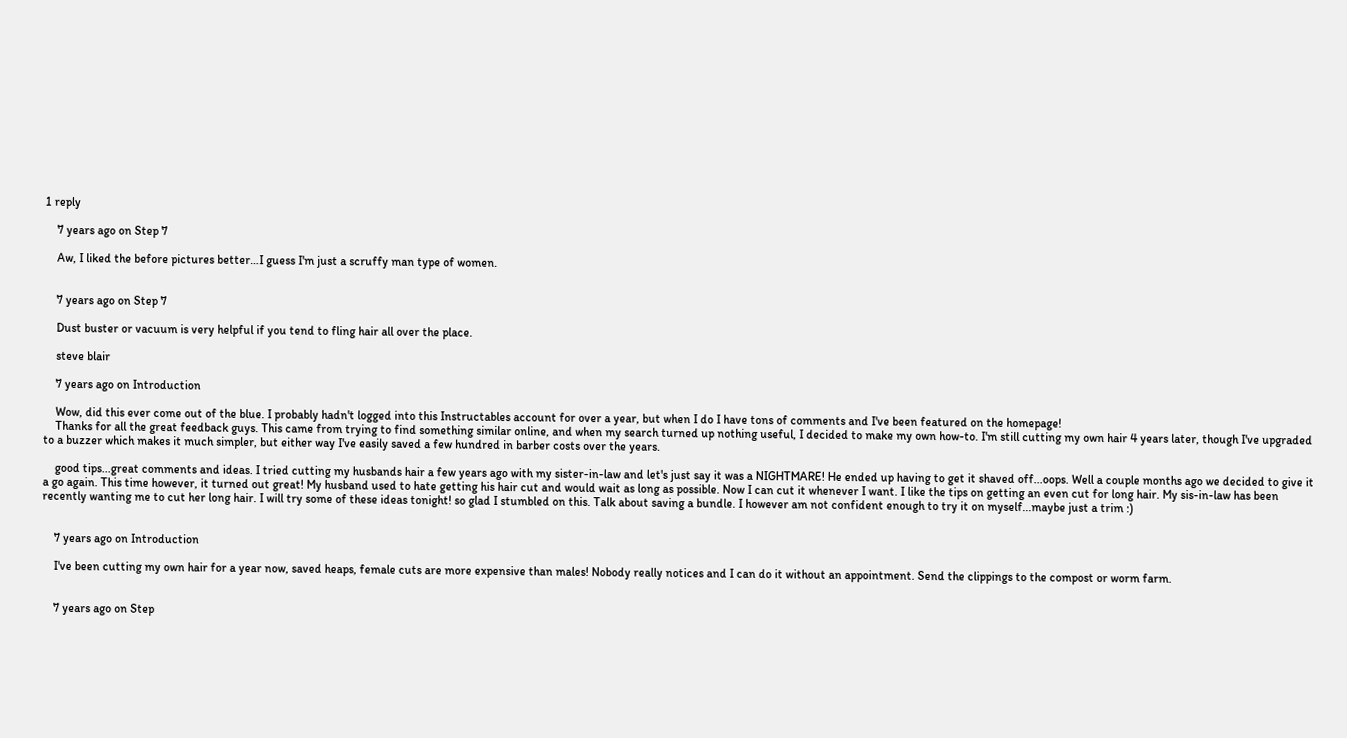1 reply

    7 years ago on Step 7

    Aw, I liked the before pictures better…I guess I'm just a scruffy man type of women.


    7 years ago on Step 7

    Dust buster or vacuum is very helpful if you tend to fling hair all over the place.

    steve blair

    7 years ago on Introduction

    Wow, did this ever come out of the blue. I probably hadn't logged into this Instructables account for over a year, but when I do I have tons of comments and I've been featured on the homepage!
    Thanks for all the great feedback guys. This came from trying to find something similar online, and when my search turned up nothing useful, I decided to make my own how-to. I'm still cutting my own hair 4 years later, though I've upgraded to a buzzer which makes it much simpler, but either way I've easily saved a few hundred in barber costs over the years.

    good tips...great comments and ideas. I tried cutting my husbands hair a few years ago with my sister-in-law and let's just say it was a NIGHTMARE! He ended up having to get it shaved off...oops. Well a couple months ago we decided to give it a go again. This time however, it turned out great! My husband used to hate getting his hair cut and would wait as long as possible. Now I can cut it whenever I want. I like the tips on getting an even cut for long hair. My sis-in-law has been recently wanting me to cut her long hair. I will try some of these ideas tonight! so glad I stumbled on this. Talk about saving a bundle. I however am not confident enough to try it on myself...maybe just a trim :)


    7 years ago on Introduction

    I've been cutting my own hair for a year now, saved heaps, female cuts are more expensive than males! Nobody really notices and I can do it without an appointment. Send the clippings to the compost or worm farm.


    7 years ago on Step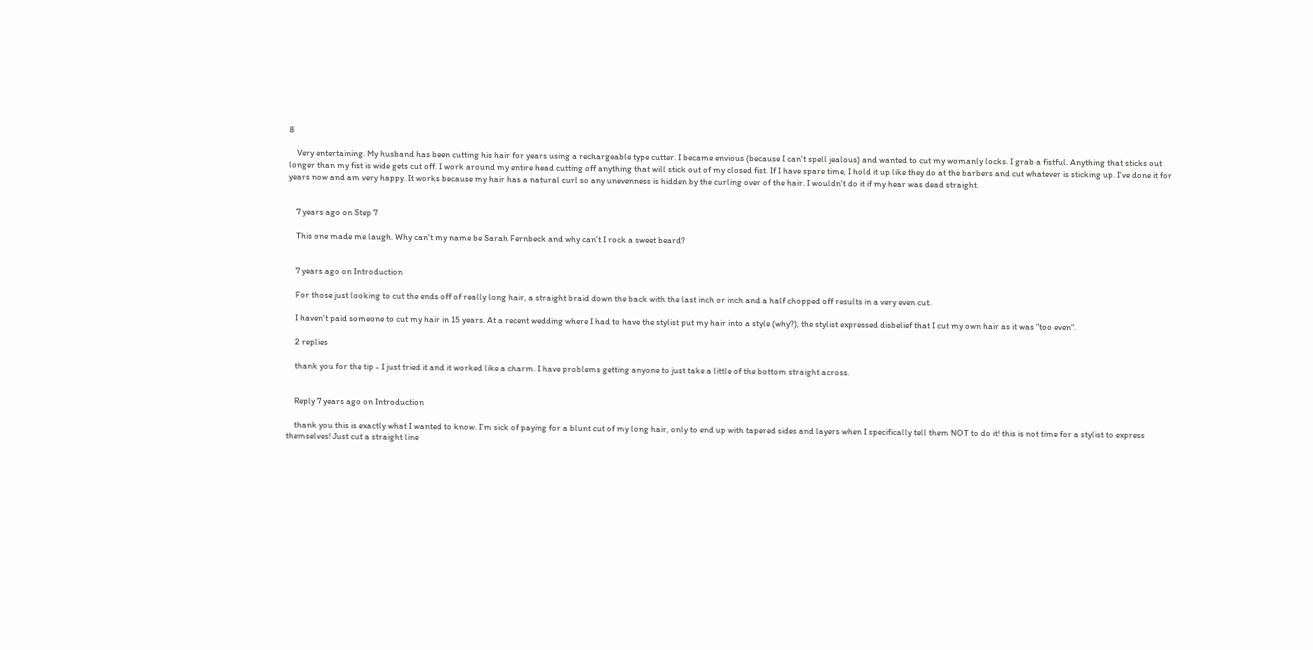8

    Very entertaining. My husband has been cutting his hair for years using a rechargeable type cutter. I became envious (because I can't spell jealous) and wanted to cut my womanly locks. I grab a fistful. Anything that sticks out longer than my fist is wide gets cut off. I work around my entire head cutting off anything that will stick out of my closed fist. If I have spare time, I hold it up like they do at the barbers and cut whatever is sticking up. I've done it for years now and am very happy. It works because my hair has a natural curl so any unevenness is hidden by the curling over of the hair. I wouldn't do it if my hear was dead straight.


    7 years ago on Step 7

    This one made me laugh. Why can't my name be Sarah Fernbeck and why can't I rock a sweet beard?


    7 years ago on Introduction

    For those just looking to cut the ends off of really long hair, a straight braid down the back with the last inch or inch and a half chopped off results in a very even cut.

    I haven't paid someone to cut my hair in 15 years. At a recent wedding where I had to have the stylist put my hair into a style (why?), the stylist expressed disbelief that I cut my own hair as it was "too even".

    2 replies

    thank you for the tip - I just tried it and it worked like a charm. I have problems getting anyone to just take a little of the bottom straight across.


    Reply 7 years ago on Introduction

    thank you this is exactly what I wanted to know. I'm sick of paying for a blunt cut of my long hair, only to end up with tapered sides and layers when I specifically tell them NOT to do it! this is not time for a stylist to express themselves! Just cut a straight line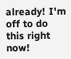already! I'm off to do this right now!